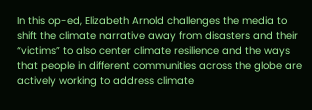In this op-ed, Elizabeth Arnold challenges the media to shift the climate narrative away from disasters and their “victims” to also center climate resilience and the ways that people in different communities across the globe are actively working to address climate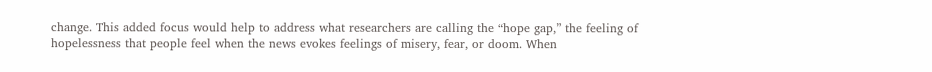change. This added focus would help to address what researchers are calling the “hope gap,” the feeling of hopelessness that people feel when the news evokes feelings of misery, fear, or doom. When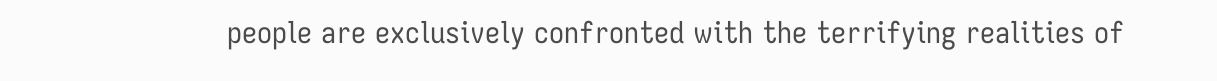people are exclusively confronted with the terrifying realities of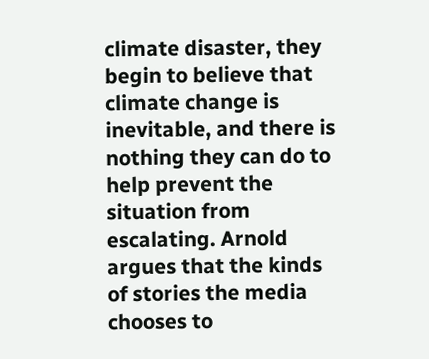climate disaster, they begin to believe that climate change is inevitable, and there is nothing they can do to help prevent the situation from escalating. Arnold argues that the kinds of stories the media chooses to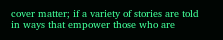cover matter; if a variety of stories are told in ways that empower those who are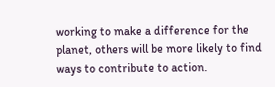working to make a difference for the planet, others will be more likely to find ways to contribute to action.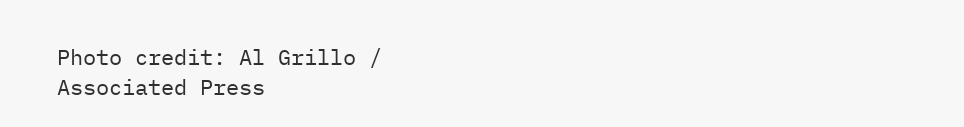Photo credit: Al Grillo / Associated Press